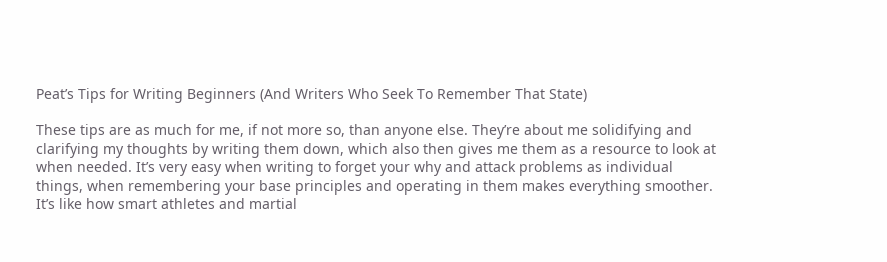Peat’s Tips for Writing Beginners (And Writers Who Seek To Remember That State)

These tips are as much for me, if not more so, than anyone else. They’re about me solidifying and clarifying my thoughts by writing them down, which also then gives me them as a resource to look at when needed. It’s very easy when writing to forget your why and attack problems as individual things, when remembering your base principles and operating in them makes everything smoother. It’s like how smart athletes and martial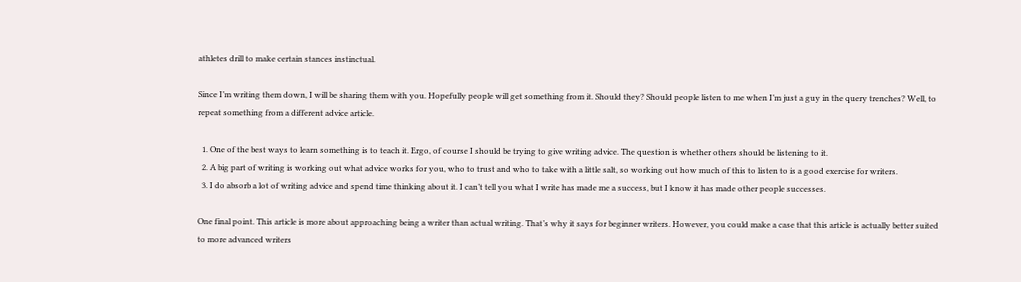athletes drill to make certain stances instinctual.

Since I’m writing them down, I will be sharing them with you. Hopefully people will get something from it. Should they? Should people listen to me when I’m just a guy in the query trenches? Well, to repeat something from a different advice article.

  1. One of the best ways to learn something is to teach it. Ergo, of course I should be trying to give writing advice. The question is whether others should be listening to it.
  2. A big part of writing is working out what advice works for you, who to trust and who to take with a little salt, so working out how much of this to listen to is a good exercise for writers.
  3. I do absorb a lot of writing advice and spend time thinking about it. I can’t tell you what I write has made me a success, but I know it has made other people successes.

One final point. This article is more about approaching being a writer than actual writing. That’s why it says for beginner writers. However, you could make a case that this article is actually better suited to more advanced writers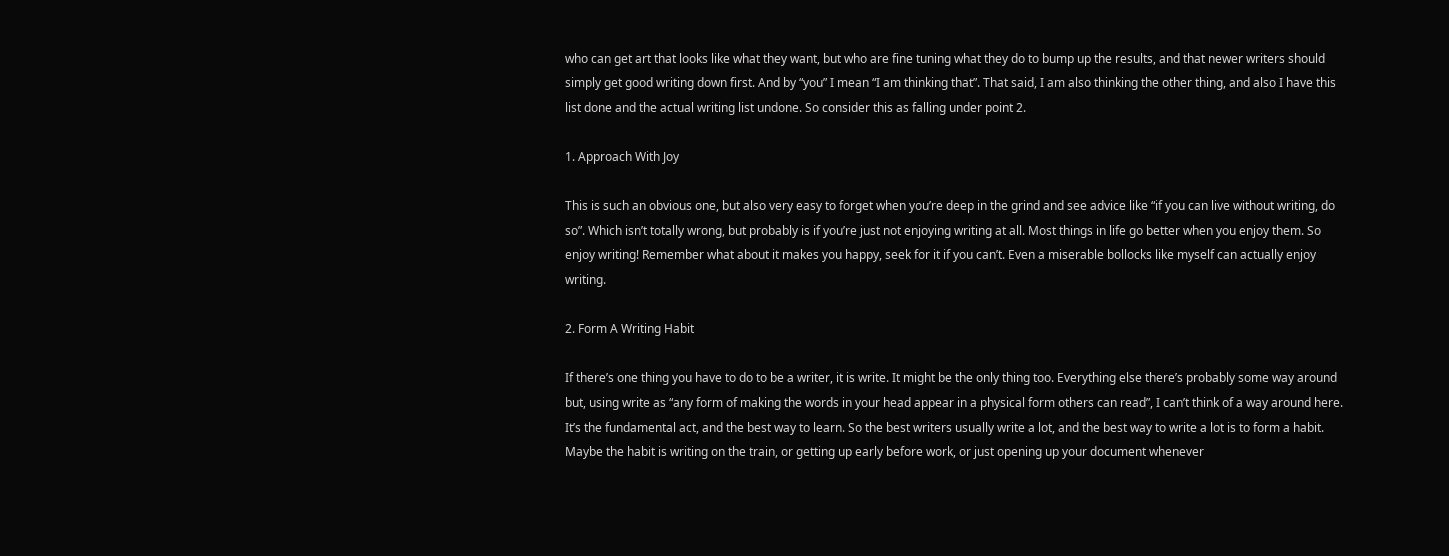who can get art that looks like what they want, but who are fine tuning what they do to bump up the results, and that newer writers should simply get good writing down first. And by “you” I mean “I am thinking that”. That said, I am also thinking the other thing, and also I have this list done and the actual writing list undone. So consider this as falling under point 2.

1. Approach With Joy

This is such an obvious one, but also very easy to forget when you’re deep in the grind and see advice like “if you can live without writing, do so”. Which isn’t totally wrong, but probably is if you’re just not enjoying writing at all. Most things in life go better when you enjoy them. So enjoy writing! Remember what about it makes you happy, seek for it if you can’t. Even a miserable bollocks like myself can actually enjoy writing.

2. Form A Writing Habit

If there’s one thing you have to do to be a writer, it is write. It might be the only thing too. Everything else there’s probably some way around but, using write as “any form of making the words in your head appear in a physical form others can read”, I can’t think of a way around here. It’s the fundamental act, and the best way to learn. So the best writers usually write a lot, and the best way to write a lot is to form a habit. Maybe the habit is writing on the train, or getting up early before work, or just opening up your document whenever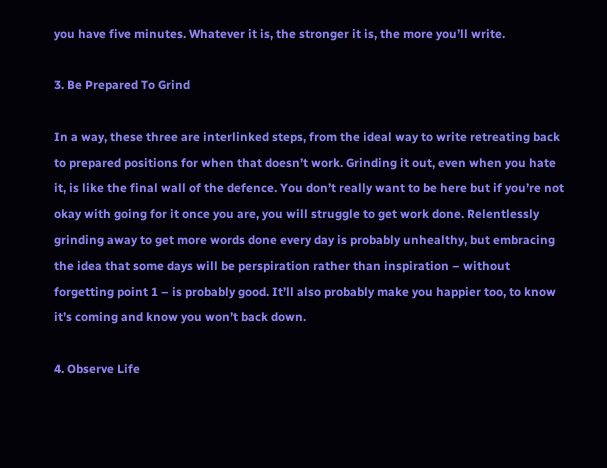you have five minutes. Whatever it is, the stronger it is, the more you’ll write.

3. Be Prepared To Grind

In a way, these three are interlinked steps, from the ideal way to write retreating back to prepared positions for when that doesn’t work. Grinding it out, even when you hate it, is like the final wall of the defence. You don’t really want to be here but if you’re not okay with going for it once you are, you will struggle to get work done. Relentlessly grinding away to get more words done every day is probably unhealthy, but embracing the idea that some days will be perspiration rather than inspiration – without forgetting point 1 – is probably good. It’ll also probably make you happier too, to know it’s coming and know you won’t back down.

4. Observe Life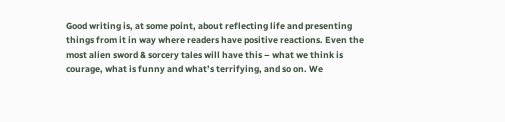Good writing is, at some point, about reflecting life and presenting things from it in way where readers have positive reactions. Even the most alien sword & sorcery tales will have this – what we think is courage, what is funny and what’s terrifying, and so on. We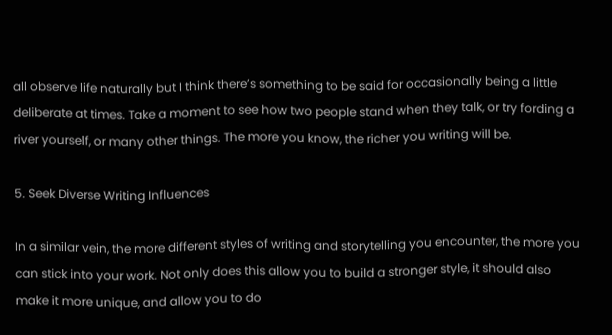all observe life naturally but I think there’s something to be said for occasionally being a little deliberate at times. Take a moment to see how two people stand when they talk, or try fording a river yourself, or many other things. The more you know, the richer you writing will be.

5. Seek Diverse Writing Influences

In a similar vein, the more different styles of writing and storytelling you encounter, the more you can stick into your work. Not only does this allow you to build a stronger style, it should also make it more unique, and allow you to do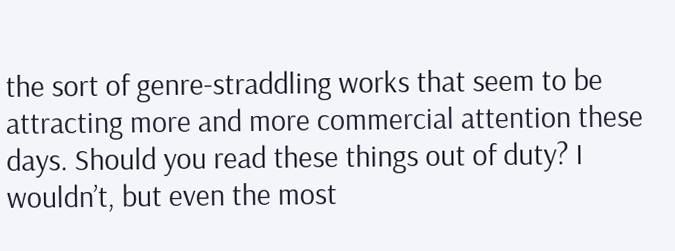the sort of genre-straddling works that seem to be attracting more and more commercial attention these days. Should you read these things out of duty? I wouldn’t, but even the most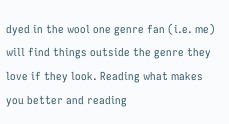dyed in the wool one genre fan (i.e. me) will find things outside the genre they love if they look. Reading what makes you better and reading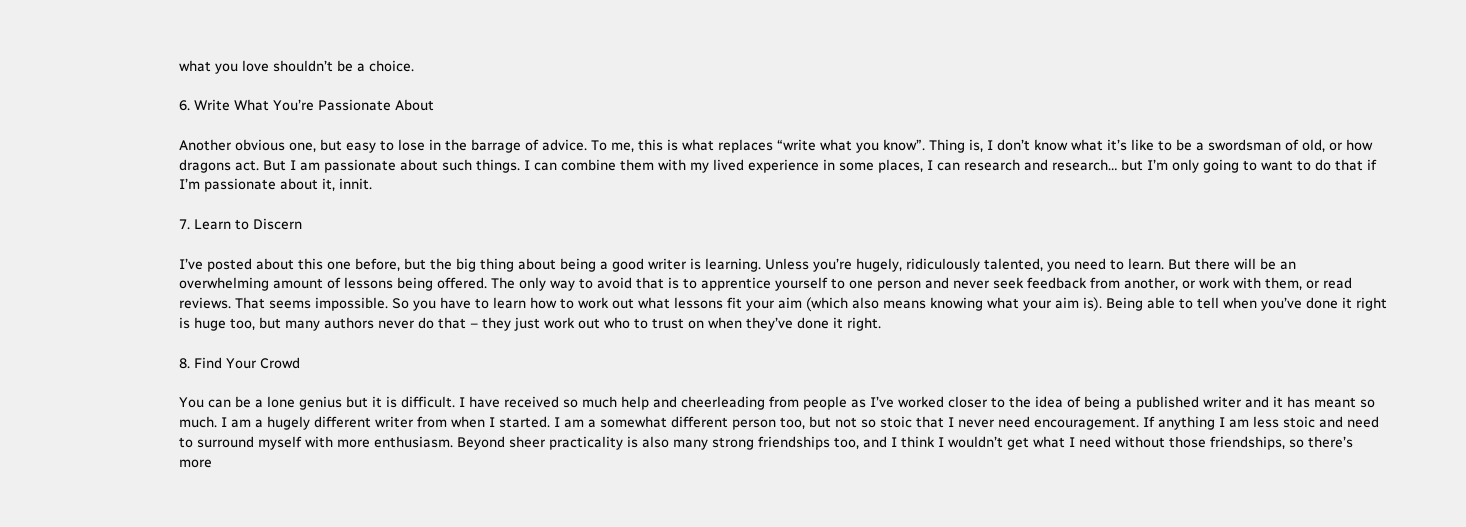what you love shouldn’t be a choice.

6. Write What You’re Passionate About

Another obvious one, but easy to lose in the barrage of advice. To me, this is what replaces “write what you know”. Thing is, I don’t know what it’s like to be a swordsman of old, or how dragons act. But I am passionate about such things. I can combine them with my lived experience in some places, I can research and research… but I’m only going to want to do that if I’m passionate about it, innit.

7. Learn to Discern

I’ve posted about this one before, but the big thing about being a good writer is learning. Unless you’re hugely, ridiculously talented, you need to learn. But there will be an overwhelming amount of lessons being offered. The only way to avoid that is to apprentice yourself to one person and never seek feedback from another, or work with them, or read reviews. That seems impossible. So you have to learn how to work out what lessons fit your aim (which also means knowing what your aim is). Being able to tell when you’ve done it right is huge too, but many authors never do that – they just work out who to trust on when they’ve done it right.

8. Find Your Crowd

You can be a lone genius but it is difficult. I have received so much help and cheerleading from people as I’ve worked closer to the idea of being a published writer and it has meant so much. I am a hugely different writer from when I started. I am a somewhat different person too, but not so stoic that I never need encouragement. If anything I am less stoic and need to surround myself with more enthusiasm. Beyond sheer practicality is also many strong friendships too, and I think I wouldn’t get what I need without those friendships, so there’s more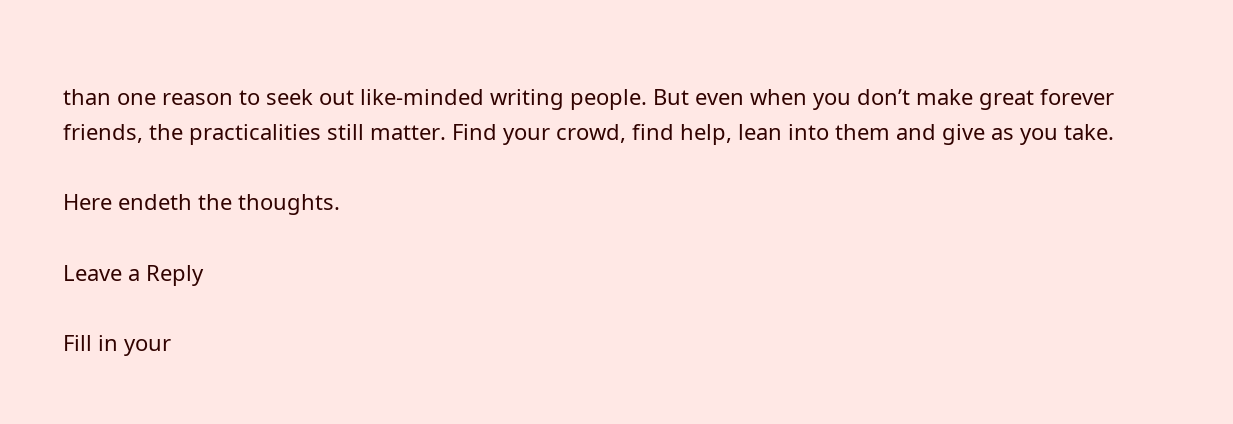than one reason to seek out like-minded writing people. But even when you don’t make great forever friends, the practicalities still matter. Find your crowd, find help, lean into them and give as you take.

Here endeth the thoughts.

Leave a Reply

Fill in your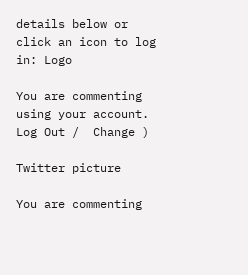details below or click an icon to log in: Logo

You are commenting using your account. Log Out /  Change )

Twitter picture

You are commenting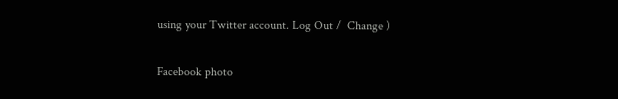using your Twitter account. Log Out /  Change )

Facebook photo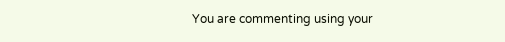You are commenting using your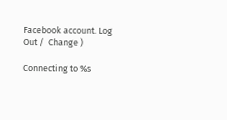Facebook account. Log Out /  Change )

Connecting to %s